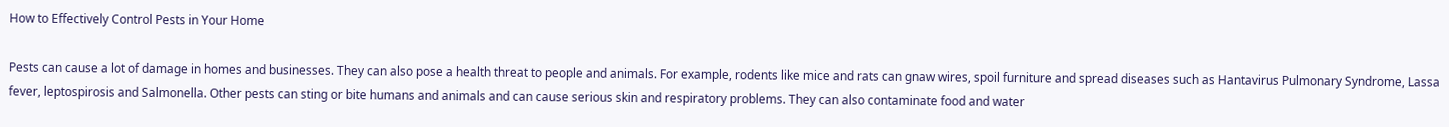How to Effectively Control Pests in Your Home

Pests can cause a lot of damage in homes and businesses. They can also pose a health threat to people and animals. For example, rodents like mice and rats can gnaw wires, spoil furniture and spread diseases such as Hantavirus Pulmonary Syndrome, Lassa fever, leptospirosis and Salmonella. Other pests can sting or bite humans and animals and can cause serious skin and respiratory problems. They can also contaminate food and water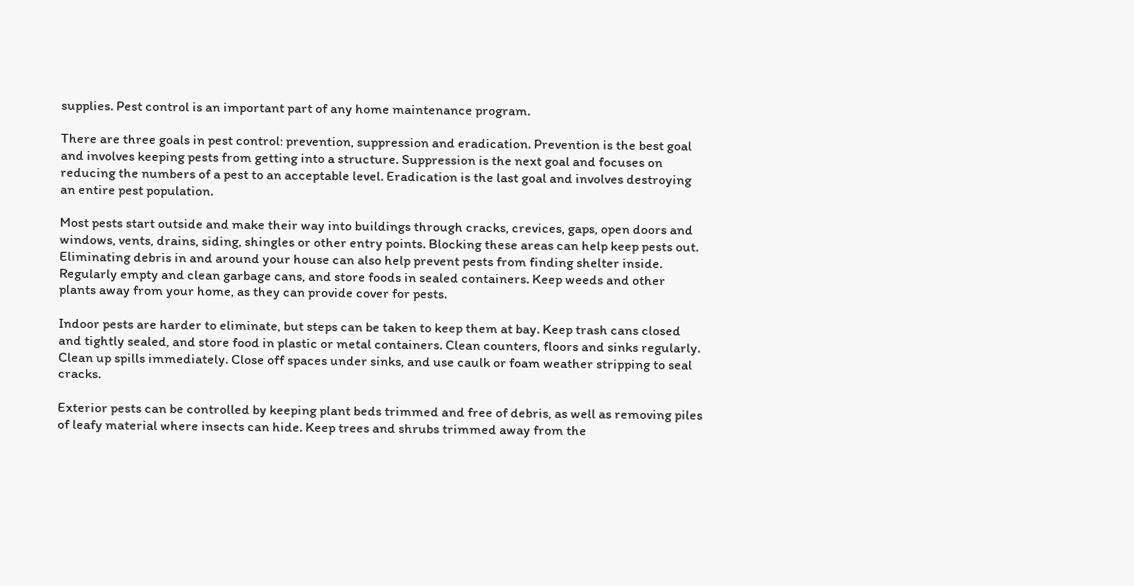supplies. Pest control is an important part of any home maintenance program.

There are three goals in pest control: prevention, suppression and eradication. Prevention is the best goal and involves keeping pests from getting into a structure. Suppression is the next goal and focuses on reducing the numbers of a pest to an acceptable level. Eradication is the last goal and involves destroying an entire pest population.

Most pests start outside and make their way into buildings through cracks, crevices, gaps, open doors and windows, vents, drains, siding, shingles or other entry points. Blocking these areas can help keep pests out. Eliminating debris in and around your house can also help prevent pests from finding shelter inside. Regularly empty and clean garbage cans, and store foods in sealed containers. Keep weeds and other plants away from your home, as they can provide cover for pests.

Indoor pests are harder to eliminate, but steps can be taken to keep them at bay. Keep trash cans closed and tightly sealed, and store food in plastic or metal containers. Clean counters, floors and sinks regularly. Clean up spills immediately. Close off spaces under sinks, and use caulk or foam weather stripping to seal cracks.

Exterior pests can be controlled by keeping plant beds trimmed and free of debris, as well as removing piles of leafy material where insects can hide. Keep trees and shrubs trimmed away from the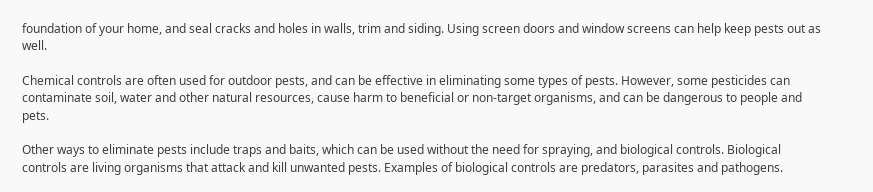foundation of your home, and seal cracks and holes in walls, trim and siding. Using screen doors and window screens can help keep pests out as well.

Chemical controls are often used for outdoor pests, and can be effective in eliminating some types of pests. However, some pesticides can contaminate soil, water and other natural resources, cause harm to beneficial or non-target organisms, and can be dangerous to people and pets.

Other ways to eliminate pests include traps and baits, which can be used without the need for spraying, and biological controls. Biological controls are living organisms that attack and kill unwanted pests. Examples of biological controls are predators, parasites and pathogens.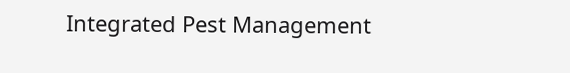Integrated Pest Management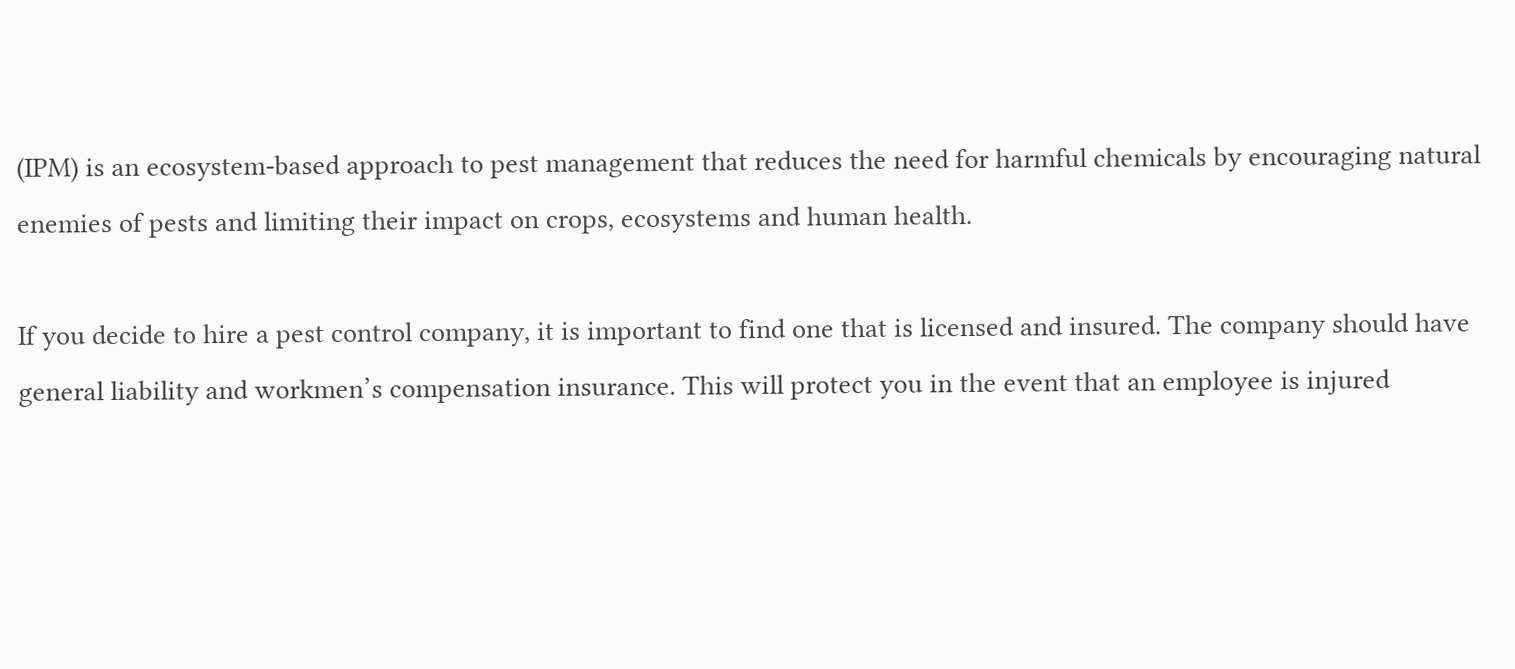(IPM) is an ecosystem-based approach to pest management that reduces the need for harmful chemicals by encouraging natural enemies of pests and limiting their impact on crops, ecosystems and human health.

If you decide to hire a pest control company, it is important to find one that is licensed and insured. The company should have general liability and workmen’s compensation insurance. This will protect you in the event that an employee is injured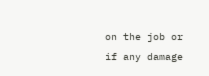on the job or if any damage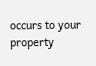occurs to your property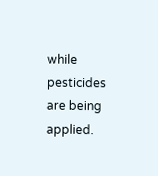while pesticides are being applied.